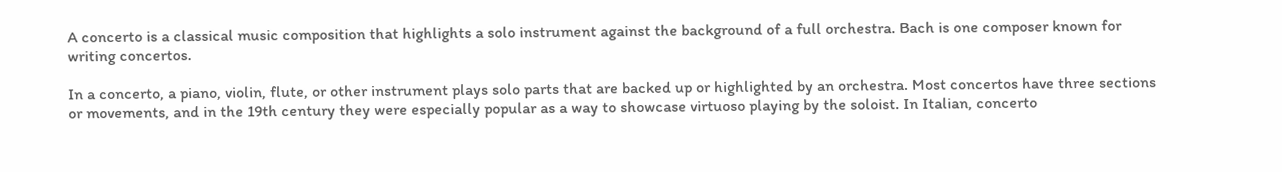A concerto is a classical music composition that highlights a solo instrument against the background of a full orchestra. Bach is one composer known for writing concertos.

In a concerto, a piano, violin, flute, or other instrument plays solo parts that are backed up or highlighted by an orchestra. Most concertos have three sections or movements, and in the 19th century they were especially popular as a way to showcase virtuoso playing by the soloist. In Italian, concerto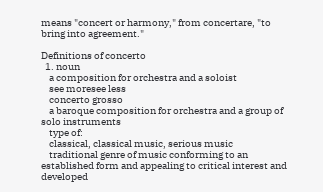means "concert or harmony," from concertare, "to bring into agreement."

Definitions of concerto
  1. noun
    a composition for orchestra and a soloist
    see moresee less
    concerto grosso
    a baroque composition for orchestra and a group of solo instruments
    type of:
    classical, classical music, serious music
    traditional genre of music conforming to an established form and appealing to critical interest and developed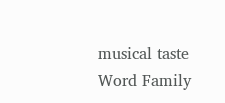musical taste
Word Family